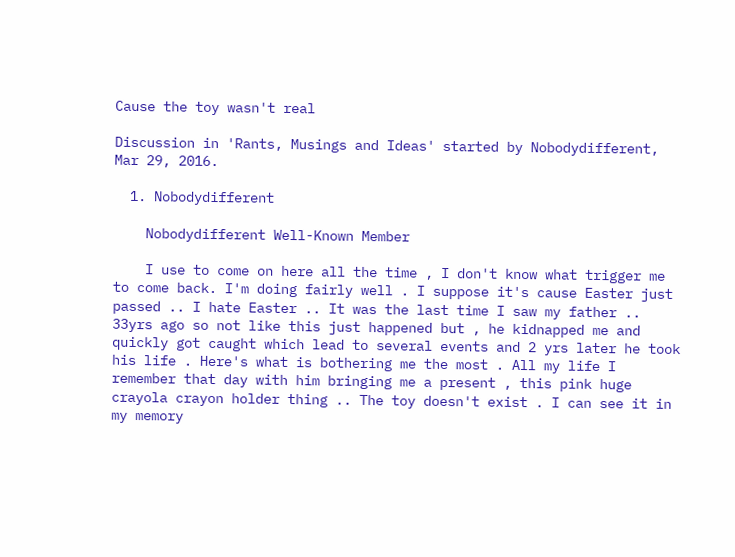Cause the toy wasn't real

Discussion in 'Rants, Musings and Ideas' started by Nobodydifferent, Mar 29, 2016.

  1. Nobodydifferent

    Nobodydifferent Well-Known Member

    I use to come on here all the time , I don't know what trigger me to come back. I'm doing fairly well . I suppose it's cause Easter just passed .. I hate Easter .. It was the last time I saw my father .. 33yrs ago so not like this just happened but , he kidnapped me and quickly got caught which lead to several events and 2 yrs later he took his life . Here's what is bothering me the most . All my life I remember that day with him bringing me a present , this pink huge crayola crayon holder thing .. The toy doesn't exist . I can see it in my memory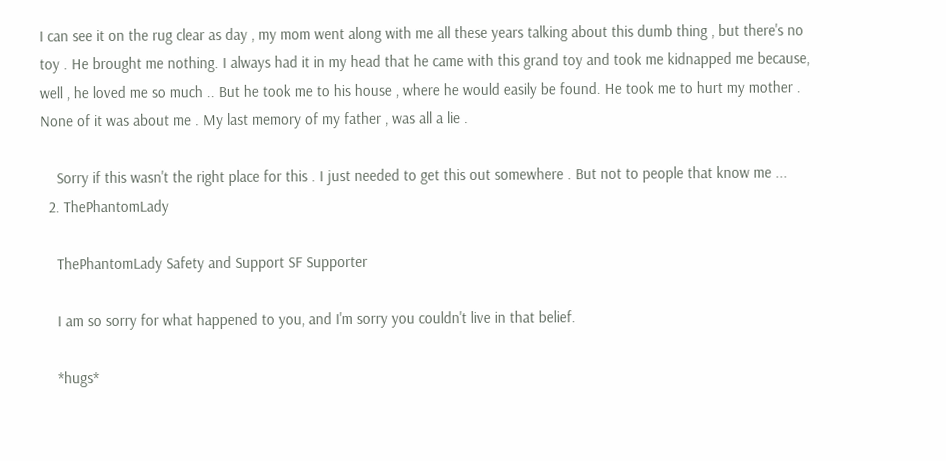I can see it on the rug clear as day , my mom went along with me all these years talking about this dumb thing , but there's no toy . He brought me nothing. I always had it in my head that he came with this grand toy and took me kidnapped me because, well , he loved me so much .. But he took me to his house , where he would easily be found. He took me to hurt my mother . None of it was about me . My last memory of my father , was all a lie .

    Sorry if this wasn't the right place for this . I just needed to get this out somewhere . But not to people that know me ...
  2. ThePhantomLady

    ThePhantomLady Safety and Support SF Supporter

    I am so sorry for what happened to you, and I'm sorry you couldn't live in that belief.

    *hugs*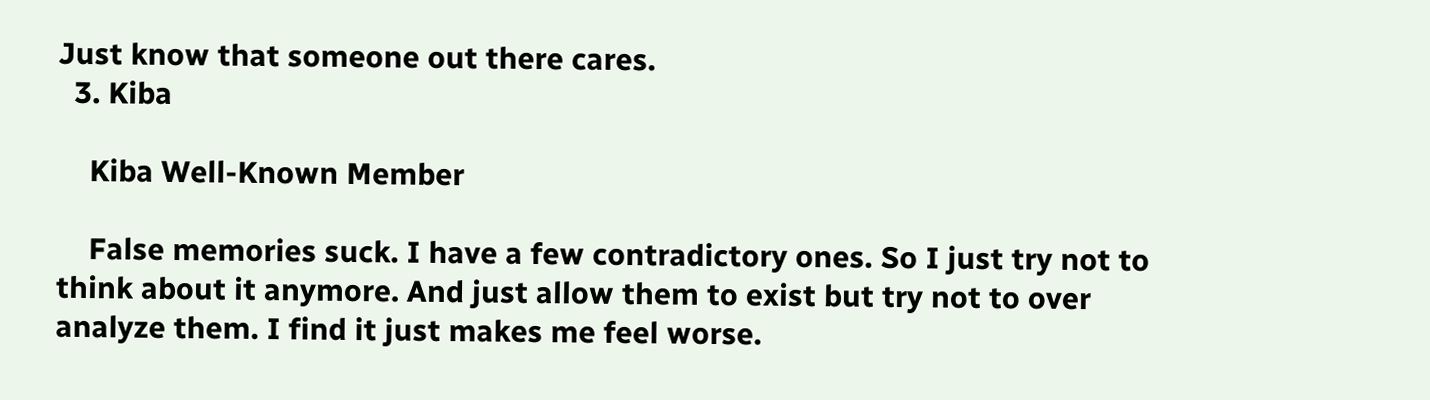Just know that someone out there cares.
  3. Kiba

    Kiba Well-Known Member

    False memories suck. I have a few contradictory ones. So I just try not to think about it anymore. And just allow them to exist but try not to over analyze them. I find it just makes me feel worse.